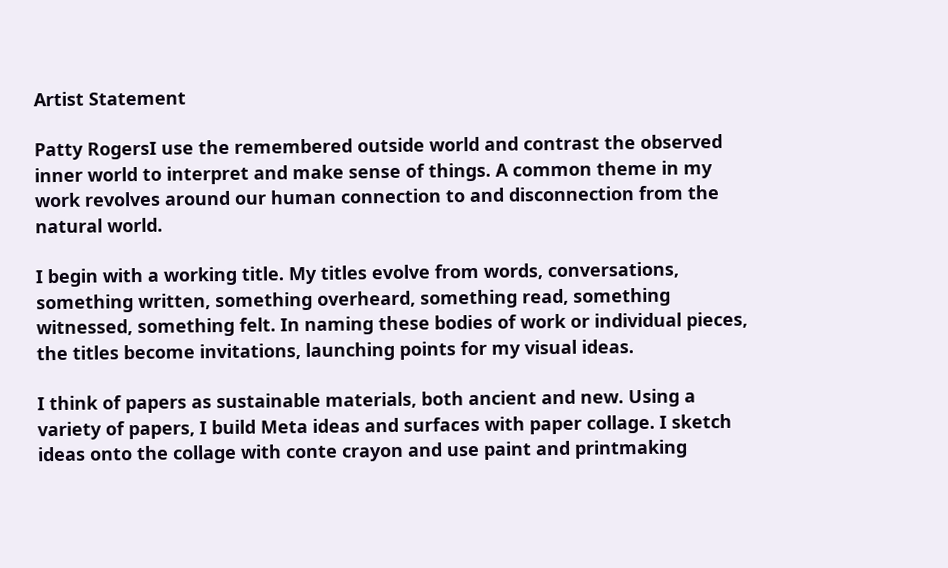Artist Statement

Patty RogersI use the remembered outside world and contrast the observed inner world to interpret and make sense of things. A common theme in my work revolves around our human connection to and disconnection from the natural world.

I begin with a working title. My titles evolve from words, conversations, something written, something overheard, something read, something witnessed, something felt. In naming these bodies of work or individual pieces, the titles become invitations, launching points for my visual ideas.

I think of papers as sustainable materials, both ancient and new. Using a variety of papers, I build Meta ideas and surfaces with paper collage. I sketch ideas onto the collage with conte crayon and use paint and printmaking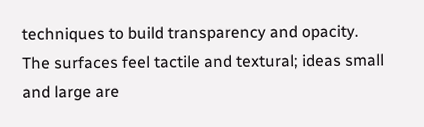techniques to build transparency and opacity. The surfaces feel tactile and textural; ideas small and large are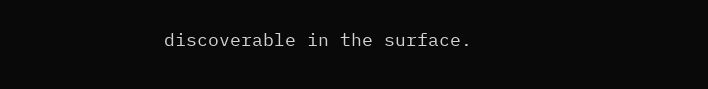discoverable in the surface.